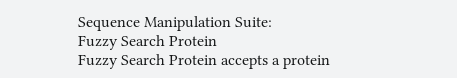Sequence Manipulation Suite:
Fuzzy Search Protein
Fuzzy Search Protein accepts a protein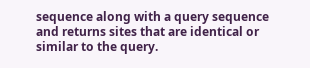sequence along with a query sequence and returns sites that are identical or similar to the query.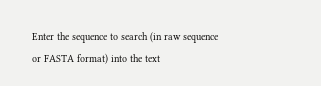Enter the sequence to search (in raw sequence or FASTA format) into the text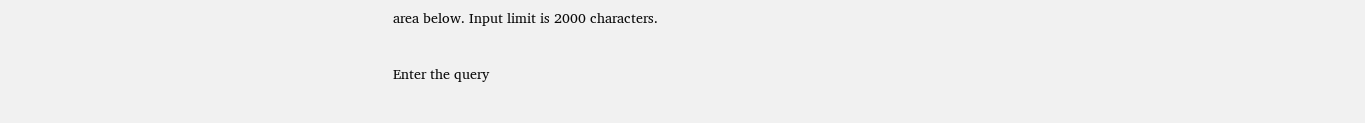area below. Input limit is 2000 characters.

Enter the query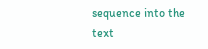sequence into the text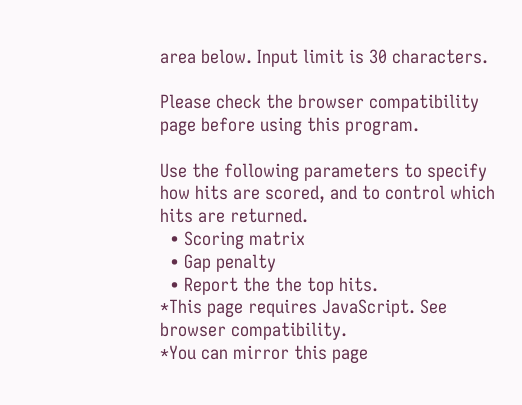area below. Input limit is 30 characters.

Please check the browser compatibility page before using this program.

Use the following parameters to specify how hits are scored, and to control which hits are returned.
  • Scoring matrix
  • Gap penalty
  • Report the the top hits.
*This page requires JavaScript. See browser compatibility.
*You can mirror this page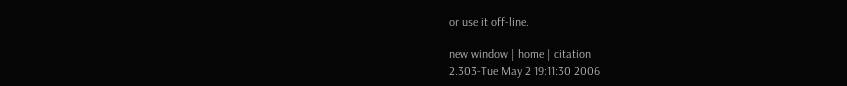or use it off-line.

new window | home | citation
2.303-Tue May 2 19:11:30 2006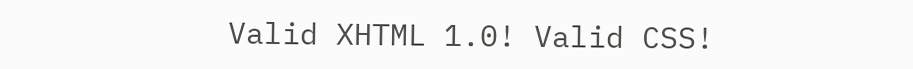Valid XHTML 1.0! Valid CSS!